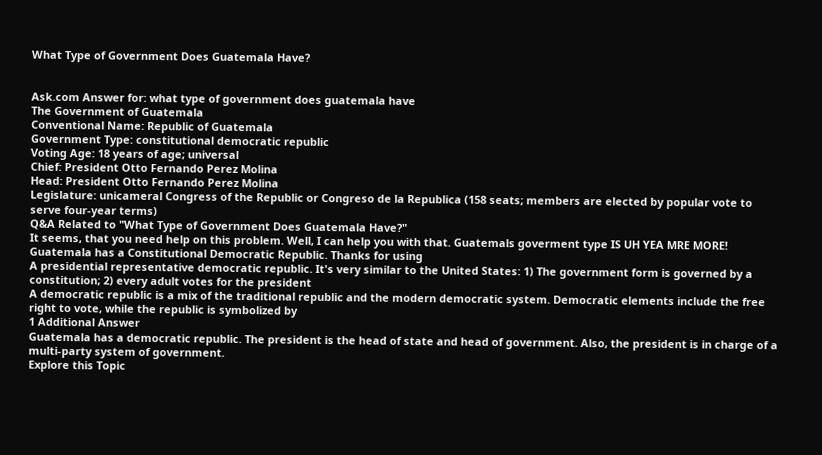What Type of Government Does Guatemala Have?


Ask.com Answer for: what type of government does guatemala have
The Government of Guatemala
Conventional Name: Republic of Guatemala
Government Type: constitutional democratic republic
Voting Age: 18 years of age; universal
Chief: President Otto Fernando Perez Molina
Head: President Otto Fernando Perez Molina
Legislature: unicameral Congress of the Republic or Congreso de la Republica (158 seats; members are elected by popular vote to serve four-year terms)
Q&A Related to "What Type of Government Does Guatemala Have?"
It seems, that you need help on this problem. Well, I can help you with that. Guatemals goverment type IS UH YEA MRE MORE!
Guatemala has a Constitutional Democratic Republic. Thanks for using
A presidential representative democratic republic. It's very similar to the United States: 1) The government form is governed by a constitution; 2) every adult votes for the president
A democratic republic is a mix of the traditional republic and the modern democratic system. Democratic elements include the free right to vote, while the republic is symbolized by
1 Additional Answer
Guatemala has a democratic republic. The president is the head of state and head of government. Also, the president is in charge of a multi-party system of government.
Explore this Topic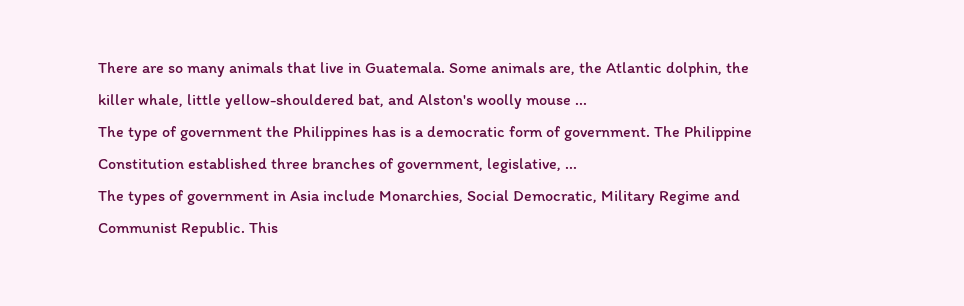There are so many animals that live in Guatemala. Some animals are, the Atlantic dolphin, the killer whale, little yellow-shouldered bat, and Alston's woolly mouse ...
The type of government the Philippines has is a democratic form of government. The Philippine Constitution established three branches of government, legislative, ...
The types of government in Asia include Monarchies, Social Democratic, Military Regime and Communist Republic. This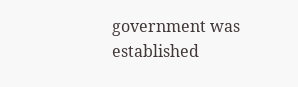government was established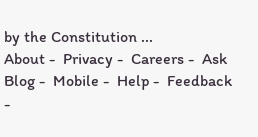by the Constitution ...
About -  Privacy -  Careers -  Ask Blog -  Mobile -  Help -  Feedback  -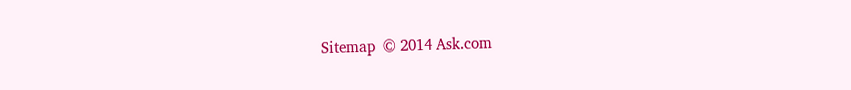Sitemap  © 2014 Ask.com